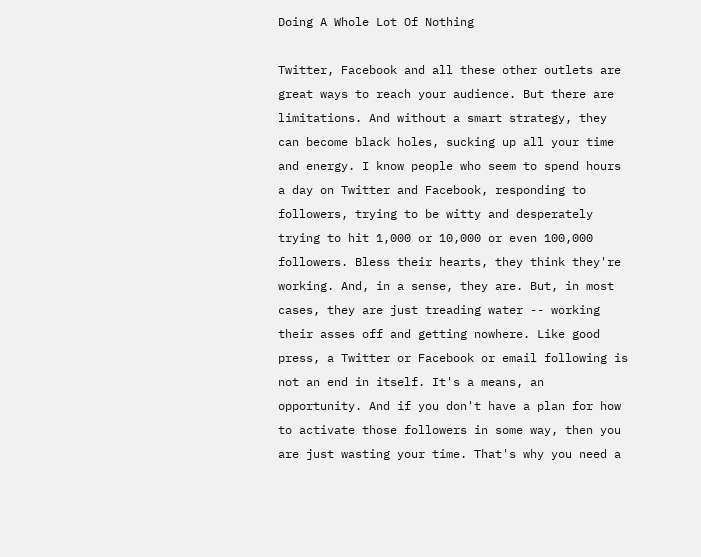Doing A Whole Lot Of Nothing

Twitter, Facebook and all these other outlets are great ways to reach your audience. But there are limitations. And without a smart strategy, they can become black holes, sucking up all your time and energy. I know people who seem to spend hours a day on Twitter and Facebook, responding to followers, trying to be witty and desperately trying to hit 1,000 or 10,000 or even 100,000 followers. Bless their hearts, they think they're working. And, in a sense, they are. But, in most cases, they are just treading water -- working their asses off and getting nowhere. Like good press, a Twitter or Facebook or email following is not an end in itself. It's a means, an opportunity. And if you don't have a plan for how to activate those followers in some way, then you are just wasting your time. That's why you need a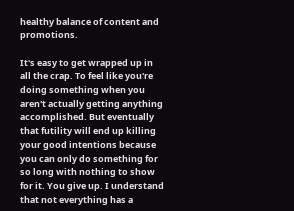healthy balance of content and promotions.

It's easy to get wrapped up in all the crap. To feel like you're doing something when you aren't actually getting anything accomplished. But eventually that futility will end up killing your good intentions because you can only do something for so long with nothing to show for it. You give up. I understand that not everything has a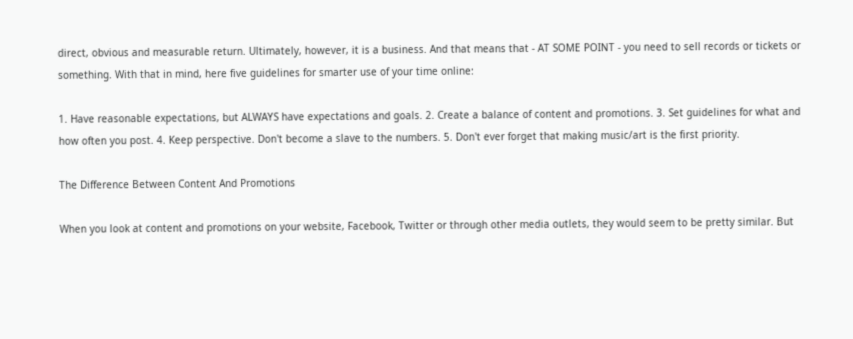direct, obvious and measurable return. Ultimately, however, it is a business. And that means that - AT SOME POINT - you need to sell records or tickets or something. With that in mind, here five guidelines for smarter use of your time online:

1. Have reasonable expectations, but ALWAYS have expectations and goals. 2. Create a balance of content and promotions. 3. Set guidelines for what and how often you post. 4. Keep perspective. Don't become a slave to the numbers. 5. Don't ever forget that making music/art is the first priority.

The Difference Between Content And Promotions

When you look at content and promotions on your website, Facebook, Twitter or through other media outlets, they would seem to be pretty similar. But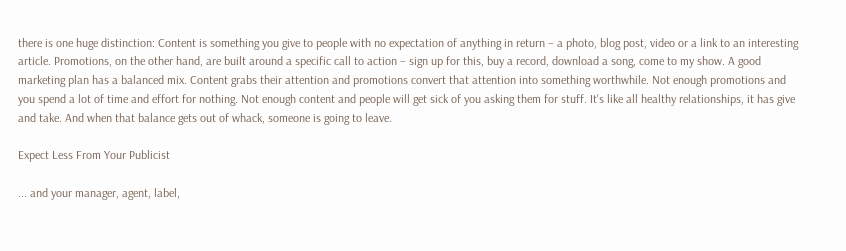there is one huge distinction: Content is something you give to people with no expectation of anything in return – a photo, blog post, video or a link to an interesting article. Promotions, on the other hand, are built around a specific call to action – sign up for this, buy a record, download a song, come to my show. A good marketing plan has a balanced mix. Content grabs their attention and promotions convert that attention into something worthwhile. Not enough promotions and you spend a lot of time and effort for nothing. Not enough content and people will get sick of you asking them for stuff. It's like all healthy relationships, it has give and take. And when that balance gets out of whack, someone is going to leave.

Expect Less From Your Publicist

... and your manager, agent, label,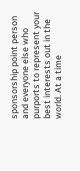sponsorship point person and everyone else who purports to represent your best interests out in the world. At a time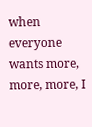when everyone wants more, more, more, I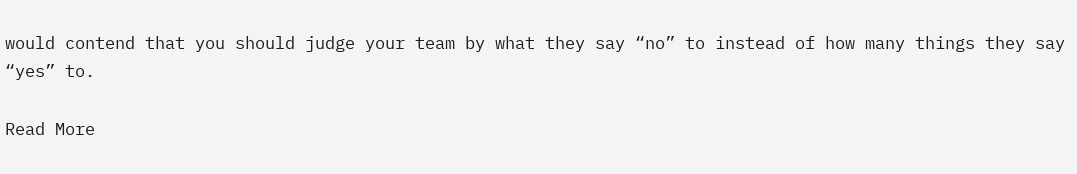would contend that you should judge your team by what they say “no” to instead of how many things they say “yes” to.

Read More